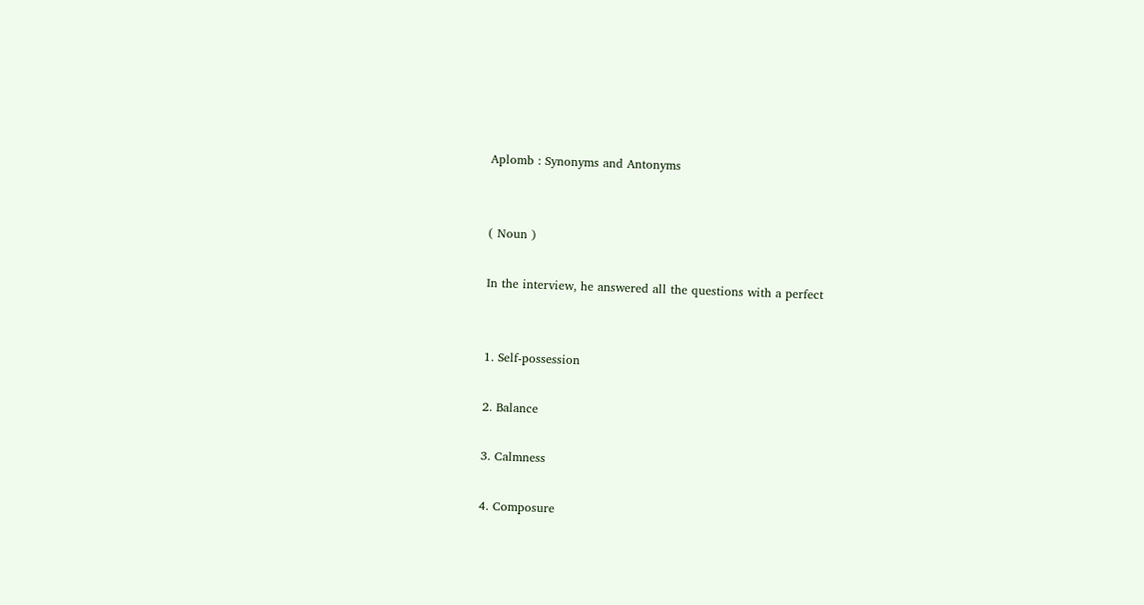Aplomb : Synonyms and Antonyms


( Noun )

In the interview, he answered all the questions with a perfect


1. Self-possession

2. Balance

3. Calmness

4. Composure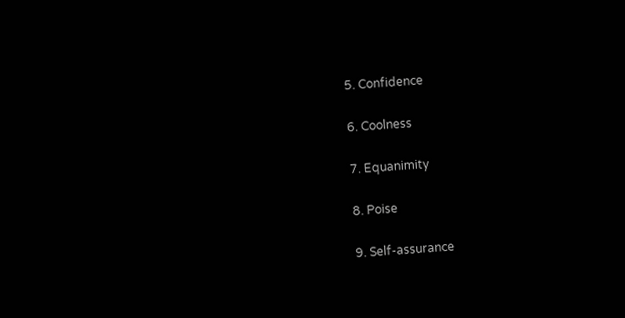5. Confidence

6. Coolness

7. Equanimity

8. Poise

9. Self-assurance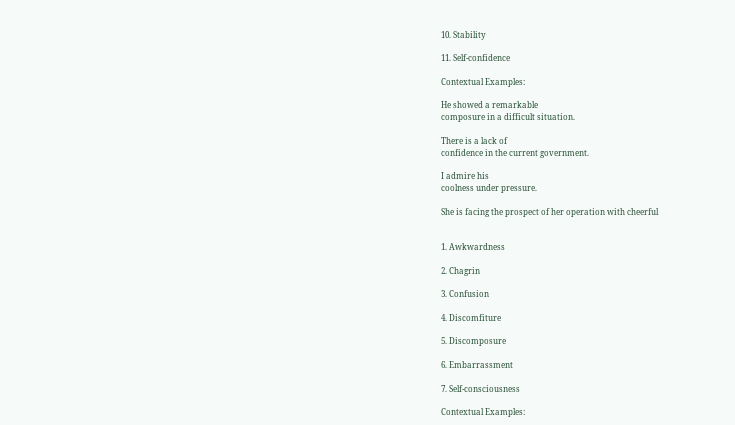10. Stability

11. Self-confidence

Contextual Examples:

He showed a remarkable
composure in a difficult situation.

There is a lack of
confidence in the current government.

I admire his
coolness under pressure.

She is facing the prospect of her operation with cheerful


1. Awkwardness

2. Chagrin

3. Confusion

4. Discomfiture

5. Discomposure

6. Embarrassment

7. Self-consciousness

Contextual Examples: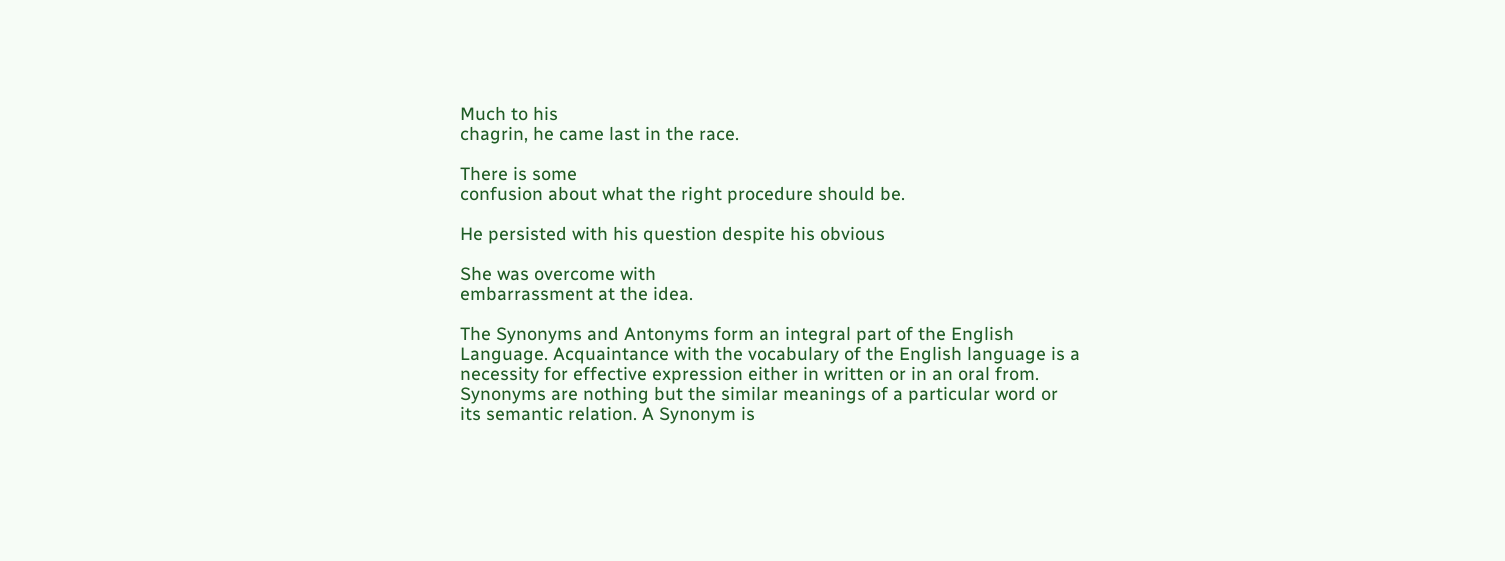Much to his
chagrin, he came last in the race.

There is some
confusion about what the right procedure should be.

He persisted with his question despite his obvious

She was overcome with
embarrassment at the idea.

The Synonyms and Antonyms form an integral part of the English Language. Acquaintance with the vocabulary of the English language is a necessity for effective expression either in written or in an oral from. Synonyms are nothing but the similar meanings of a particular word or its semantic relation. A Synonym is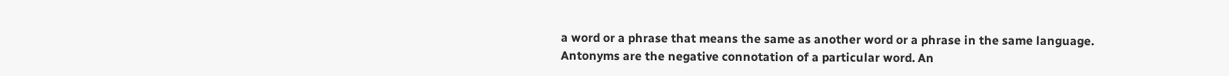a word or a phrase that means the same as another word or a phrase in the same language. Antonyms are the negative connotation of a particular word. An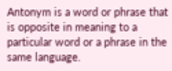Antonym is a word or phrase that is opposite in meaning to a particular word or a phrase in the same language.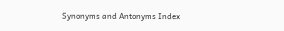Synonyms and Antonyms Index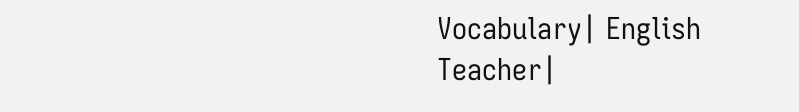Vocabulary| English Teacher|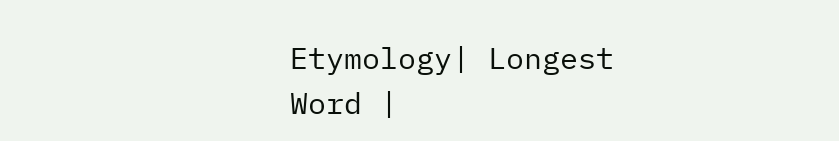Etymology| Longest Word |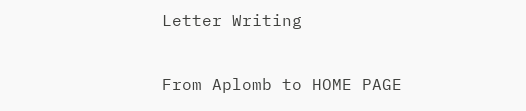Letter Writing

From Aplomb to HOME PAGE